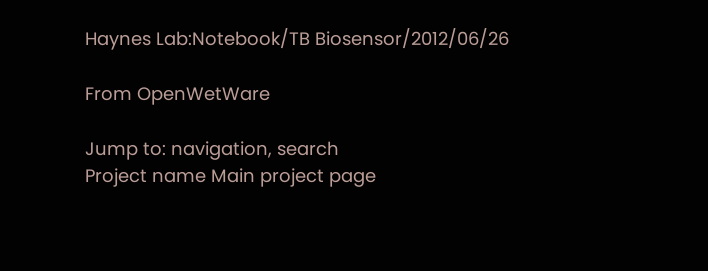Haynes Lab:Notebook/TB Biosensor/2012/06/26

From OpenWetWare

Jump to: navigation, search
Project name Main project page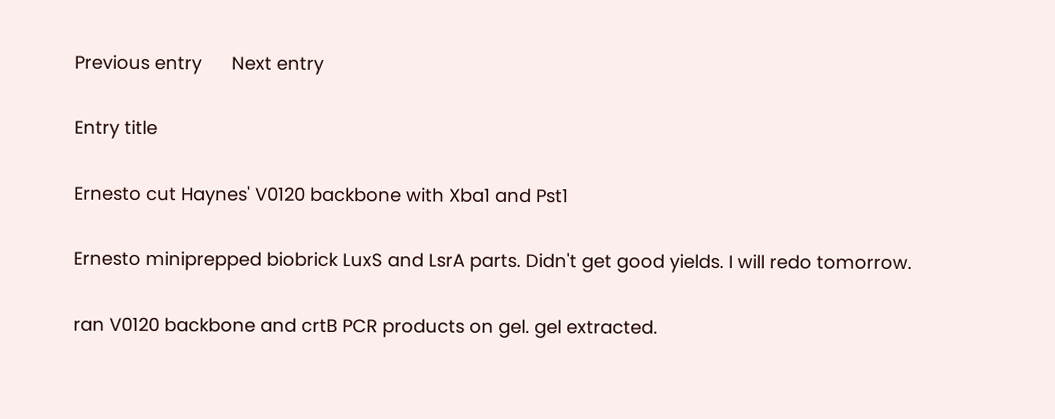Previous entry      Next entry

Entry title

Ernesto cut Haynes' V0120 backbone with Xba1 and Pst1

Ernesto miniprepped biobrick LuxS and LsrA parts. Didn't get good yields. I will redo tomorrow.

ran V0120 backbone and crtB PCR products on gel. gel extracted.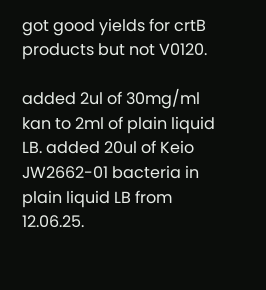got good yields for crtB products but not V0120.

added 2ul of 30mg/ml kan to 2ml of plain liquid LB. added 20ul of Keio JW2662-01 bacteria in plain liquid LB from 12.06.25.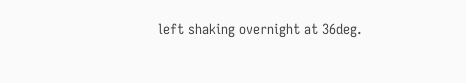left shaking overnight at 36deg.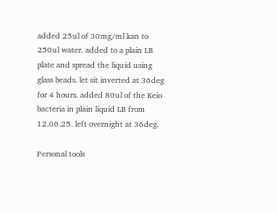added 25ul of 30mg/ml kan to 250ul water. added to a plain LB plate and spread the liquid using glass beads. let sit inverted at 36deg for 4 hours. added 80ul of the Keio bacteria in plain liquid LB from 12.06.25. left overnight at 36deg.

Personal tools